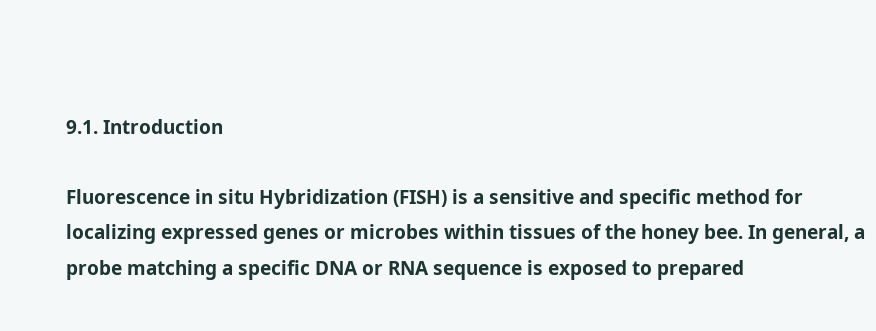9.1. Introduction

Fluorescence in situ Hybridization (FISH) is a sensitive and specific method for localizing expressed genes or microbes within tissues of the honey bee. In general, a probe matching a specific DNA or RNA sequence is exposed to prepared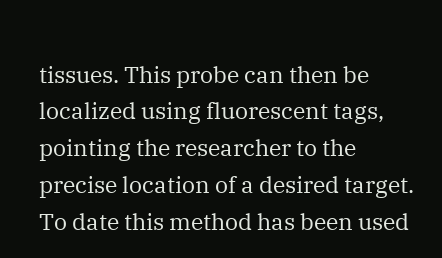tissues. This probe can then be localized using fluorescent tags, pointing the researcher to the precise location of a desired target. To date this method has been used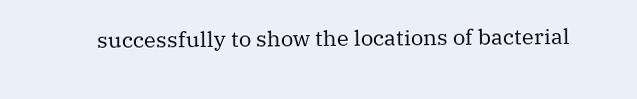successfully to show the locations of bacterial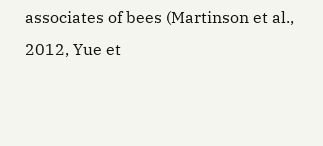associates of bees (Martinson et al., 2012, Yue et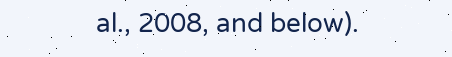al., 2008, and below).